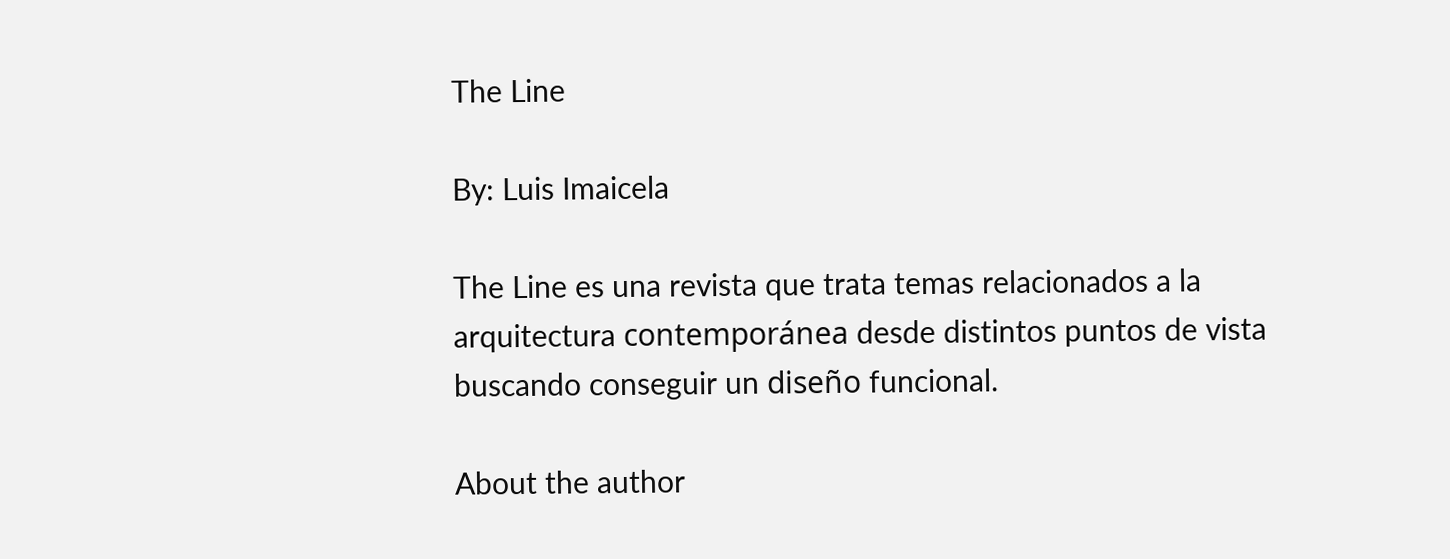The Line

By: Luis Imaicela

The Line es una revista que trata temas relacionados a la arquitectura contemporánea desde distintos puntos de vista buscando conseguir un diseño funcional.

About the author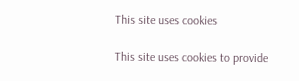This site uses cookies

This site uses cookies to provide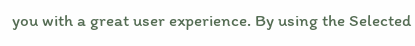you with a great user experience. By using the Selected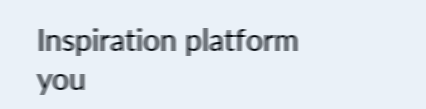Inspiration platform you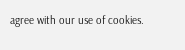agree with our use of cookies.